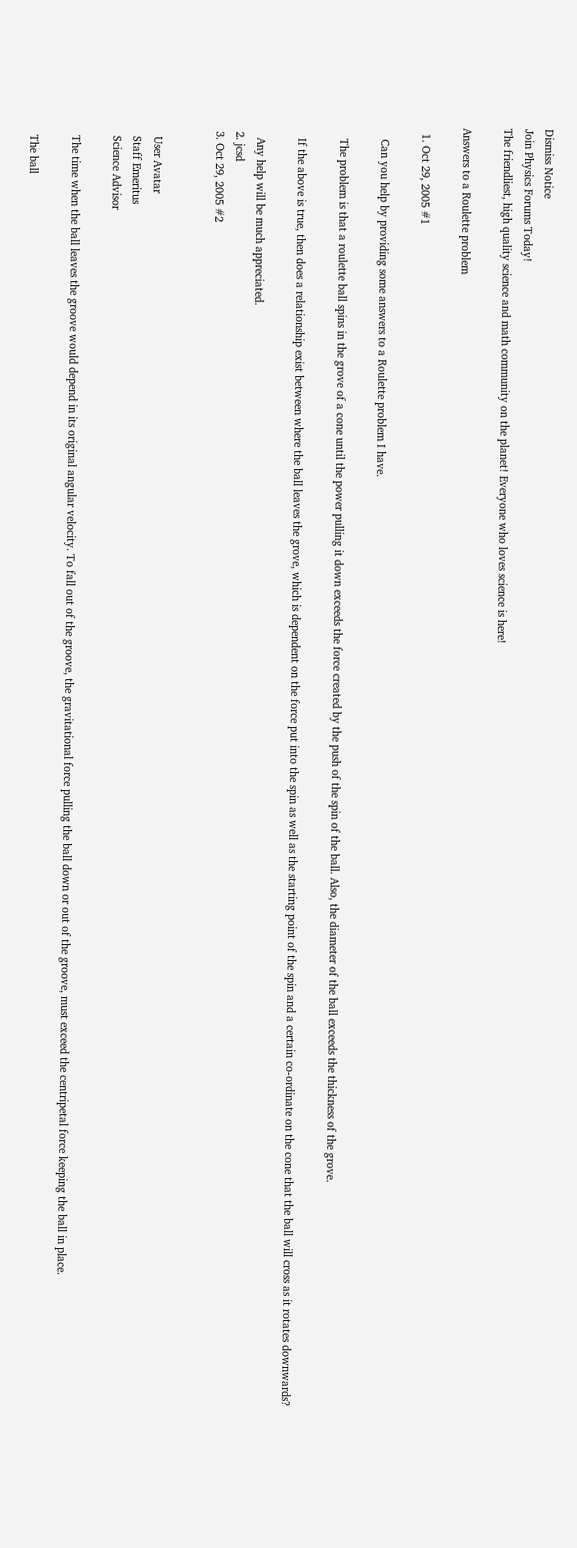Dismiss Notice
Join Physics Forums Today!
The friendliest, high quality science and math community on the planet! Everyone who loves science is here!

Answers to a Roulette problem

  1. Oct 29, 2005 #1

    Can you help by providing some answers to a Roulette problem I have.

    The problem is that a roulette ball spins in the grove of a cone until the power pulling it down exceeds the force created by the push of the spin of the ball. Also, the diameter of the ball exceeds the thickness of the grove.

    If the above is true, then does a relationship exist between where the ball leaves the grove, which is dependent on the force put into the spin as well as the starting point of the spin and a certain co-ordinate on the cone that the ball will cross as it rotates downwards?

    Any help will be much appreciated.
  2. jcsd
  3. Oct 29, 2005 #2


    User Avatar
    Staff Emeritus
    Science Advisor

    The time when the ball leaves the groove would depend in its original angular velocity. To fall out of the groove, the gravitational force pulling the ball down or out of the groove, must exceed the centripetal force keeping the ball in place.

    The ball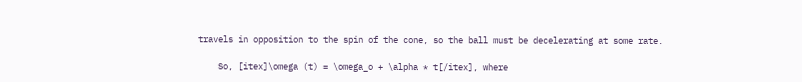travels in opposition to the spin of the cone, so the ball must be decelerating at some rate.

    So, [itex]\omega (t) = \omega_o + \alpha * t[/itex], where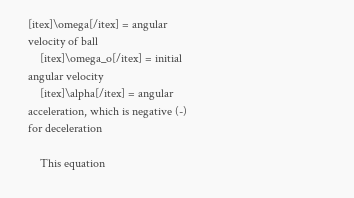[itex]\omega[/itex] = angular velocity of ball
    [itex]\omega_o[/itex] = initial angular velocity
    [itex]\alpha[/itex] = angular acceleration, which is negative (-) for deceleration

    This equation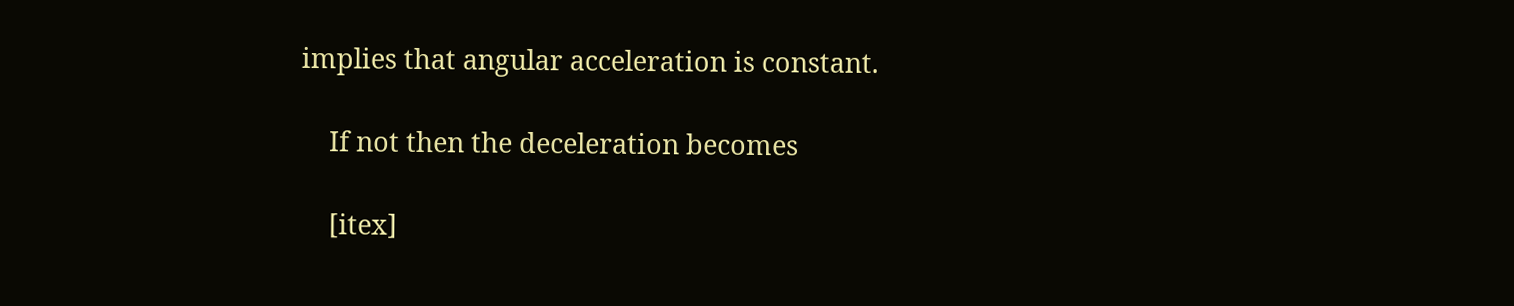implies that angular acceleration is constant.

    If not then the deceleration becomes

    [itex]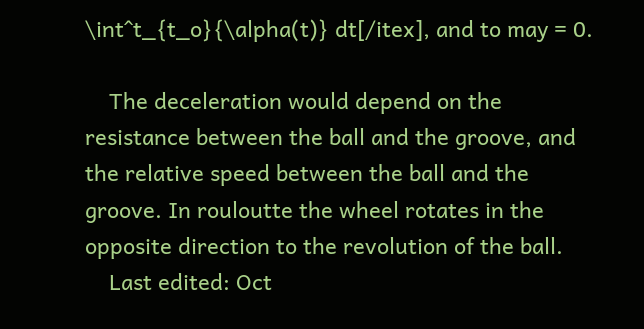\int^t_{t_o}{\alpha(t)} dt[/itex], and to may = 0.

    The deceleration would depend on the resistance between the ball and the groove, and the relative speed between the ball and the groove. In rouloutte the wheel rotates in the opposite direction to the revolution of the ball.
    Last edited: Oct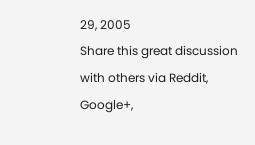29, 2005
Share this great discussion with others via Reddit, Google+,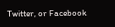Twitter, or Facebook